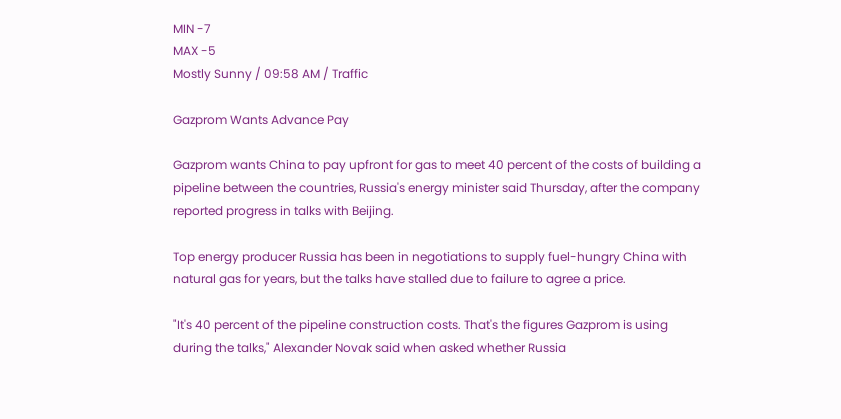MIN -7
MAX -5
Mostly Sunny / 09:58 AM / Traffic

Gazprom Wants Advance Pay

Gazprom wants China to pay upfront for gas to meet 40 percent of the costs of building a pipeline between the countries, Russia's energy minister said Thursday, after the company reported progress in talks with Beijing.

Top energy producer Russia has been in negotiations to supply fuel-hungry China with natural gas for years, but the talks have stalled due to failure to agree a price.

"It's 40 percent of the pipeline construction costs. That's the figures Gazprom is using during the talks," Alexander Novak said when asked whether Russia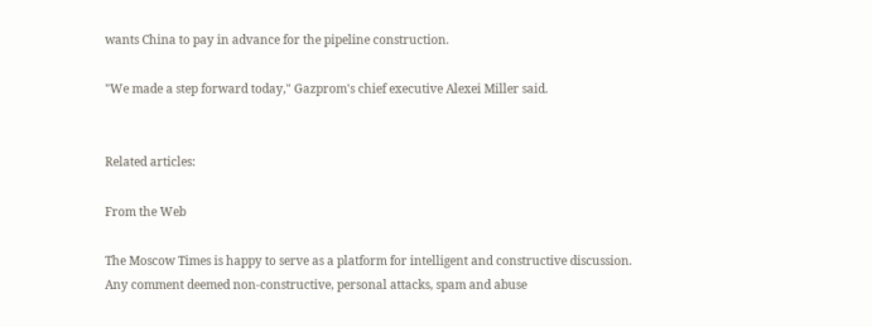wants China to pay in advance for the pipeline construction.

"We made a step forward today," Gazprom's chief executive Alexei Miller said.


Related articles:

From the Web

The Moscow Times is happy to serve as a platform for intelligent and constructive discussion.
Any comment deemed non-constructive, personal attacks, spam and abuse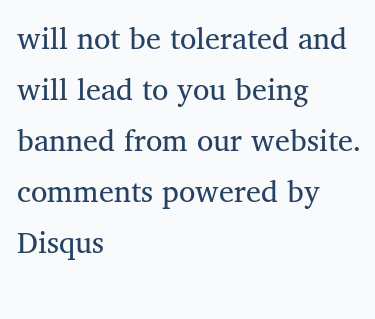will not be tolerated and will lead to you being banned from our website.
comments powered by Disqus